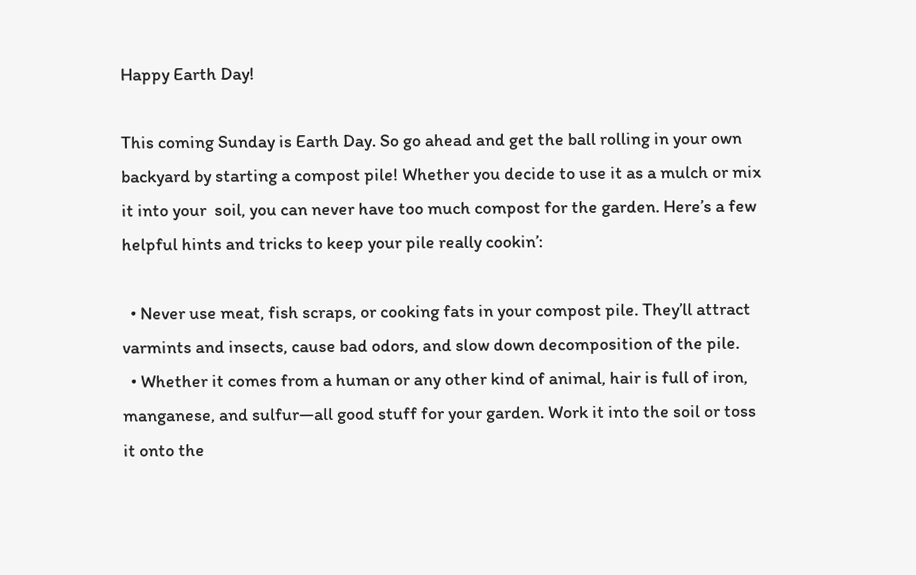Happy Earth Day!

This coming Sunday is Earth Day. So go ahead and get the ball rolling in your own backyard by starting a compost pile! Whether you decide to use it as a mulch or mix it into your  soil, you can never have too much compost for the garden. Here’s a few helpful hints and tricks to keep your pile really cookin’:

  • Never use meat, fish scraps, or cooking fats in your compost pile. They’ll attract varmints and insects, cause bad odors, and slow down decomposition of the pile.
  • Whether it comes from a human or any other kind of animal, hair is full of iron, manganese, and sulfur—all good stuff for your garden. Work it into the soil or toss it onto the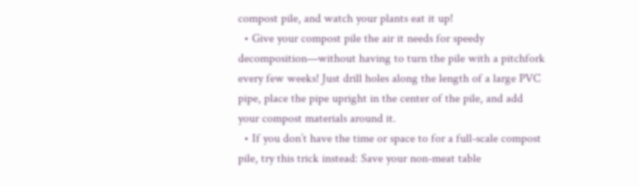compost pile, and watch your plants eat it up!
  • Give your compost pile the air it needs for speedy decomposition—without having to turn the pile with a pitchfork every few weeks! Just drill holes along the length of a large PVC pipe, place the pipe upright in the center of the pile, and add your compost materials around it.
  • If you don’t have the time or space to for a full-scale compost pile, try this trick instead: Save your non-meat table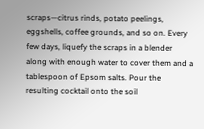scraps—citrus rinds, potato peelings, eggshells, coffee grounds, and so on. Every few days, liquefy the scraps in a blender along with enough water to cover them and a tablespoon of Epsom salts. Pour the resulting cocktail onto the soil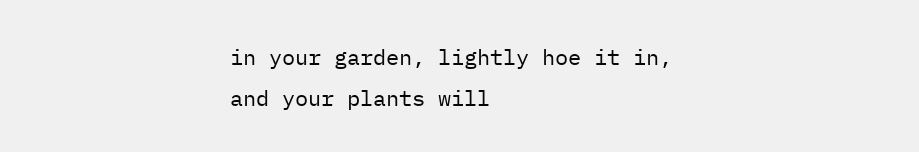in your garden, lightly hoe it in, and your plants will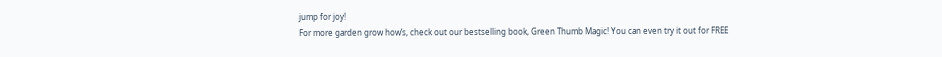jump for joy!
For more garden grow how’s, check out our bestselling book, Green Thumb Magic! You can even try it out for FREE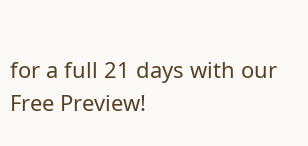for a full 21 days with our Free Preview!